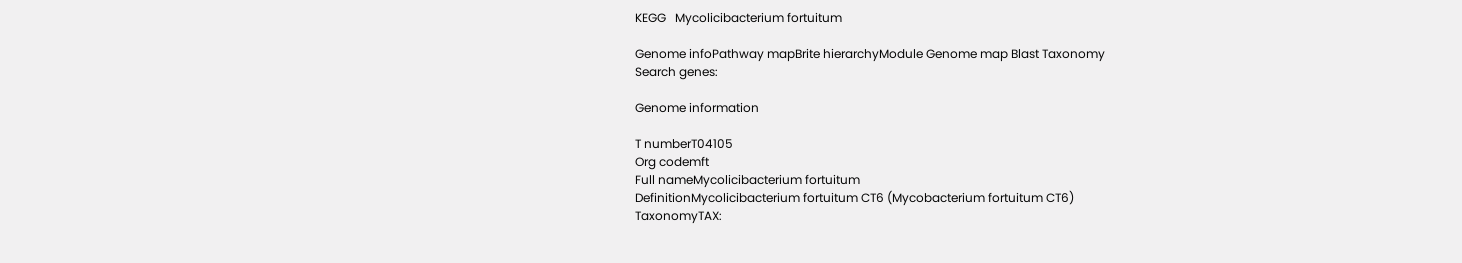KEGG   Mycolicibacterium fortuitum

Genome infoPathway mapBrite hierarchyModule Genome map Blast Taxonomy
Search genes:

Genome information

T numberT04105
Org codemft
Full nameMycolicibacterium fortuitum
DefinitionMycolicibacterium fortuitum CT6 (Mycobacterium fortuitum CT6)
TaxonomyTAX: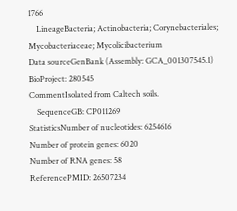1766
    LineageBacteria; Actinobacteria; Corynebacteriales; Mycobacteriaceae; Mycolicibacterium
Data sourceGenBank (Assembly: GCA_001307545.1)
BioProject: 280545
CommentIsolated from Caltech soils.
    SequenceGB: CP011269
StatisticsNumber of nucleotides: 6254616
Number of protein genes: 6020
Number of RNA genes: 58
ReferencePMID: 26507234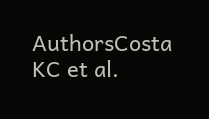AuthorsCosta KC et al.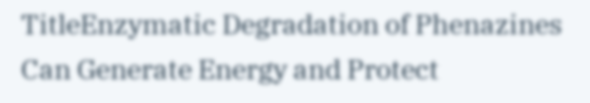TitleEnzymatic Degradation of Phenazines Can Generate Energy and Protect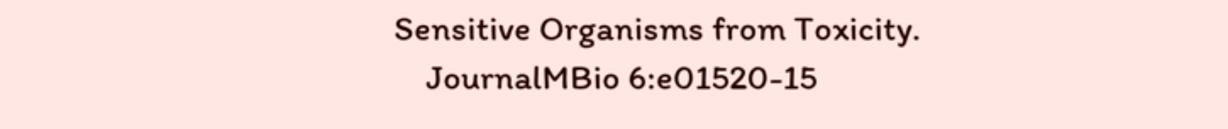Sensitive Organisms from Toxicity.
    JournalMBio 6:e01520-15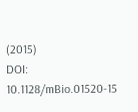(2015)
DOI: 10.1128/mBio.01520-15